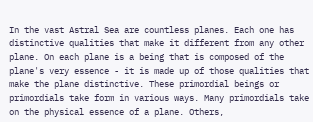In the vast Astral Sea are countless planes. Each one has distinctive qualities that make it different from any other plane. On each plane is a being that is composed of the plane's very essence - it is made up of those qualities that make the plane distinctive. These primordial beings or primordials take form in various ways. Many primordials take on the physical essence of a plane. Others,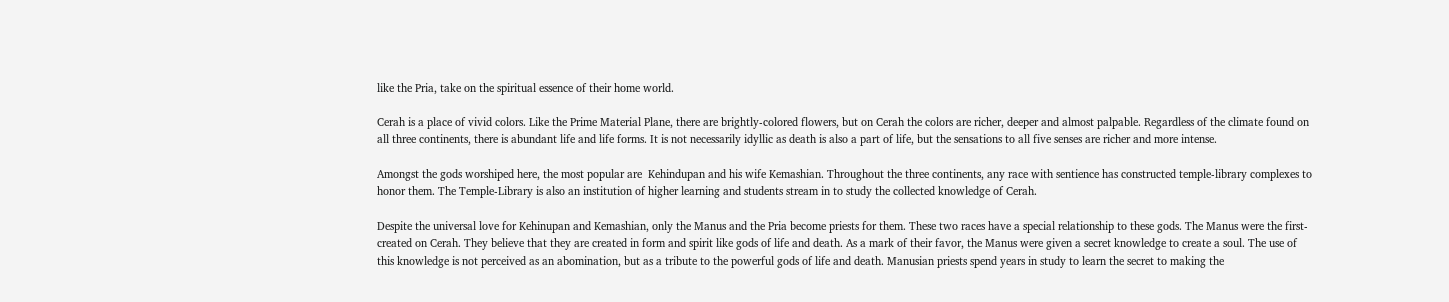like the Pria, take on the spiritual essence of their home world.

Cerah is a place of vivid colors. Like the Prime Material Plane, there are brightly-colored flowers, but on Cerah the colors are richer, deeper and almost palpable. Regardless of the climate found on all three continents, there is abundant life and life forms. It is not necessarily idyllic as death is also a part of life, but the sensations to all five senses are richer and more intense.

Amongst the gods worshiped here, the most popular are  Kehindupan and his wife Kemashian. Throughout the three continents, any race with sentience has constructed temple-library complexes to honor them. The Temple-Library is also an institution of higher learning and students stream in to study the collected knowledge of Cerah.

Despite the universal love for Kehinupan and Kemashian, only the Manus and the Pria become priests for them. These two races have a special relationship to these gods. The Manus were the first-created on Cerah. They believe that they are created in form and spirit like gods of life and death. As a mark of their favor, the Manus were given a secret knowledge to create a soul. The use of this knowledge is not perceived as an abomination, but as a tribute to the powerful gods of life and death. Manusian priests spend years in study to learn the secret to making the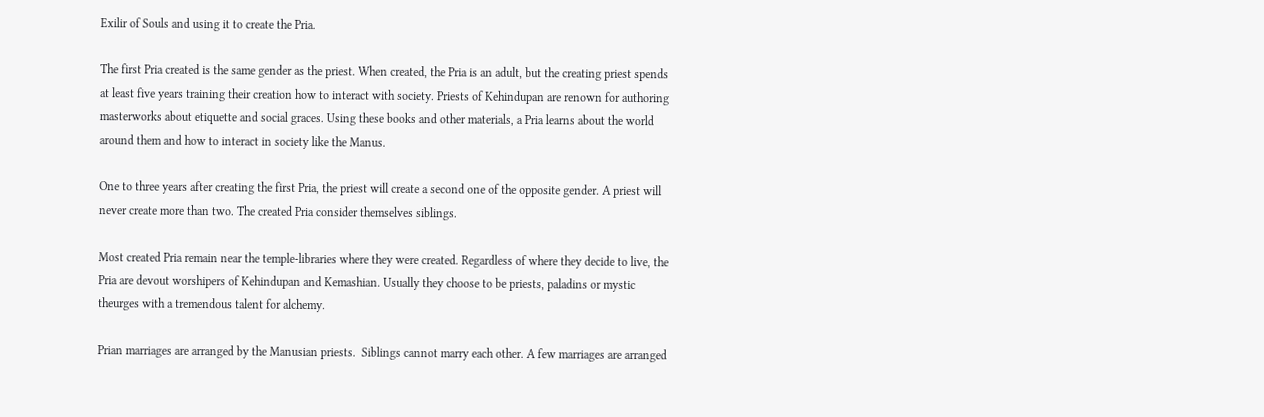Exilir of Souls and using it to create the Pria.

The first Pria created is the same gender as the priest. When created, the Pria is an adult, but the creating priest spends at least five years training their creation how to interact with society. Priests of Kehindupan are renown for authoring masterworks about etiquette and social graces. Using these books and other materials, a Pria learns about the world around them and how to interact in society like the Manus.

One to three years after creating the first Pria, the priest will create a second one of the opposite gender. A priest will never create more than two. The created Pria consider themselves siblings.

Most created Pria remain near the temple-libraries where they were created. Regardless of where they decide to live, the Pria are devout worshipers of Kehindupan and Kemashian. Usually they choose to be priests, paladins or mystic theurges with a tremendous talent for alchemy.

Prian marriages are arranged by the Manusian priests.  Siblings cannot marry each other. A few marriages are arranged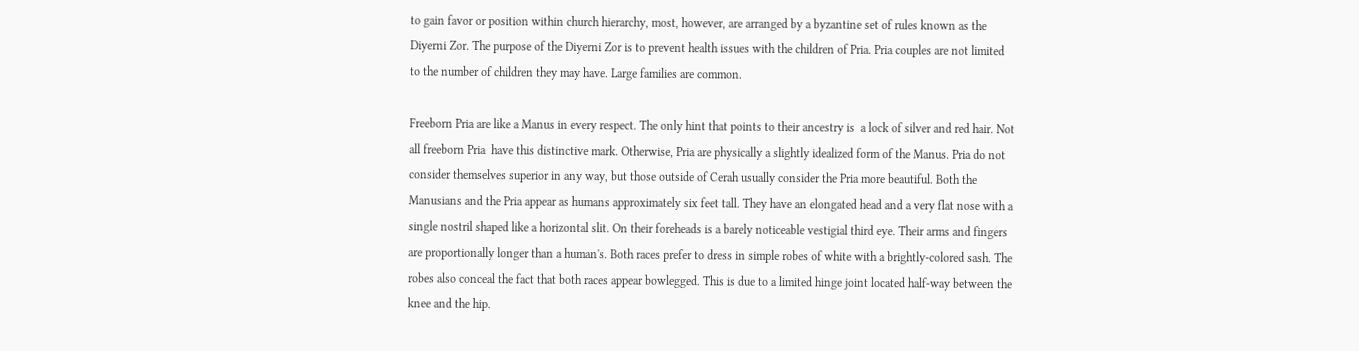to gain favor or position within church hierarchy, most, however, are arranged by a byzantine set of rules known as the Diyerni Zor. The purpose of the Diyerni Zor is to prevent health issues with the children of Pria. Pria couples are not limited to the number of children they may have. Large families are common.

Freeborn Pria are like a Manus in every respect. The only hint that points to their ancestry is  a lock of silver and red hair. Not all freeborn Pria  have this distinctive mark. Otherwise, Pria are physically a slightly idealized form of the Manus. Pria do not consider themselves superior in any way, but those outside of Cerah usually consider the Pria more beautiful. Both the Manusians and the Pria appear as humans approximately six feet tall. They have an elongated head and a very flat nose with a single nostril shaped like a horizontal slit. On their foreheads is a barely noticeable vestigial third eye. Their arms and fingers are proportionally longer than a human's. Both races prefer to dress in simple robes of white with a brightly-colored sash. The robes also conceal the fact that both races appear bowlegged. This is due to a limited hinge joint located half-way between the knee and the hip.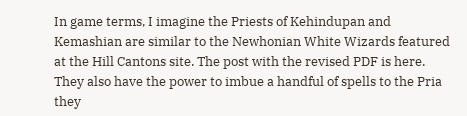In game terms, I imagine the Priests of Kehindupan and Kemashian are similar to the Newhonian White Wizards featured at the Hill Cantons site. The post with the revised PDF is here. They also have the power to imbue a handful of spells to the Pria they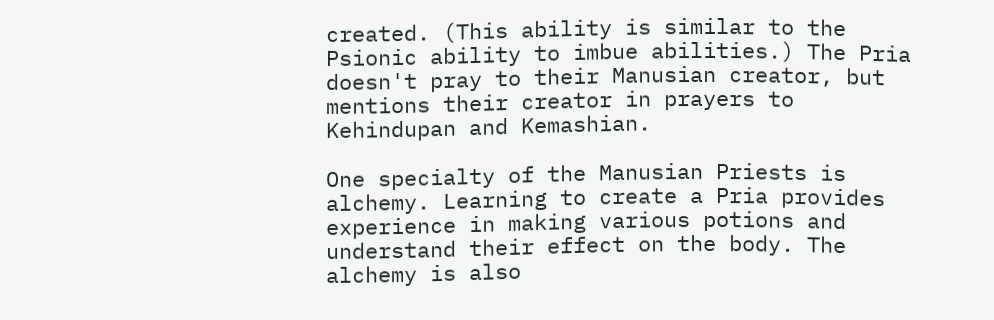created. (This ability is similar to the Psionic ability to imbue abilities.) The Pria doesn't pray to their Manusian creator, but mentions their creator in prayers to Kehindupan and Kemashian.

One specialty of the Manusian Priests is alchemy. Learning to create a Pria provides experience in making various potions and understand their effect on the body. The alchemy is also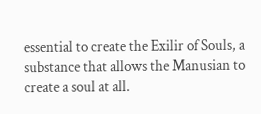essential to create the Exilir of Souls, a substance that allows the Manusian to create a soul at all.